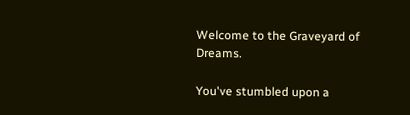Welcome to the Graveyard of Dreams.

You've stumbled upon a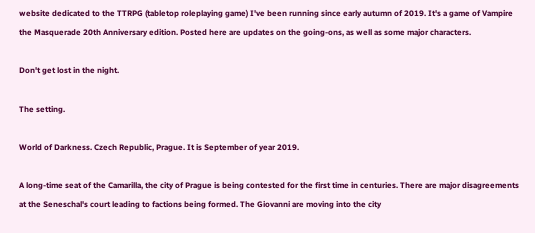website dedicated to the TTRPG (tabletop roleplaying game) I've been running since early autumn of 2019. It's a game of Vampire the Masquerade 20th Anniversary edition. Posted here are updates on the going-ons, as well as some major characters.

Don't get lost in the night.

The setting.

World of Darkness. Czech Republic, Prague. It is September of year 2019.

A long-time seat of the Camarilla, the city of Prague is being contested for the first time in centuries. There are major disagreements at the Seneschal's court leading to factions being formed. The Giovanni are moving into the city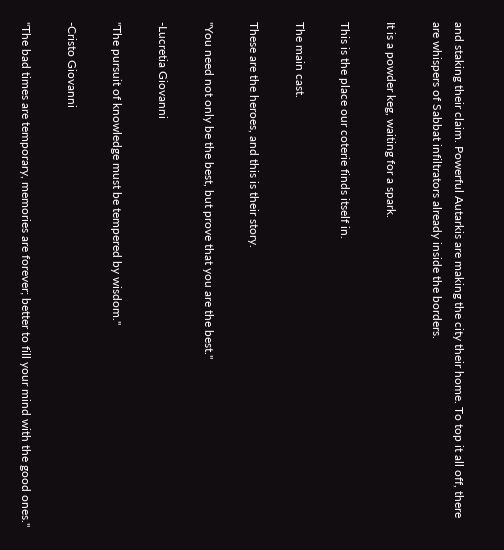and staking their claim. Powerful Autarkis are making the city their home. To top it all off, there are whispers of Sabbat infiltrators already inside the borders.

It is a powder keg, waiting for a spark.

This is the place our coterie finds itself in.

The main cast.

These are the heroes, and this is their story.

"You need not only be the best, but prove that you are the best."

-Lucretia Giovanni

"The pursuit of knowledge must be tempered by wisdom."

-Cristo Giovanni

"The bad times are temporary, memories are forever; better to fill your mind with the good ones."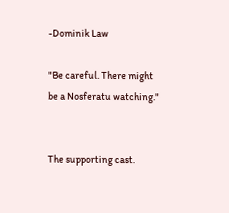-Dominik Law

"Be careful. There might be a Nosferatu watching."


The supporting cast.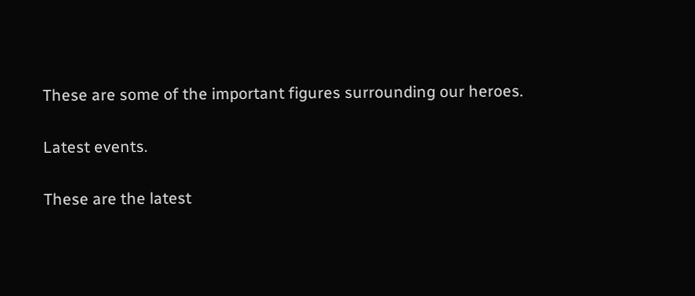These are some of the important figures surrounding our heroes.

Latest events.

These are the latest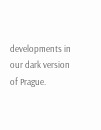developments in our dark version of Prague.